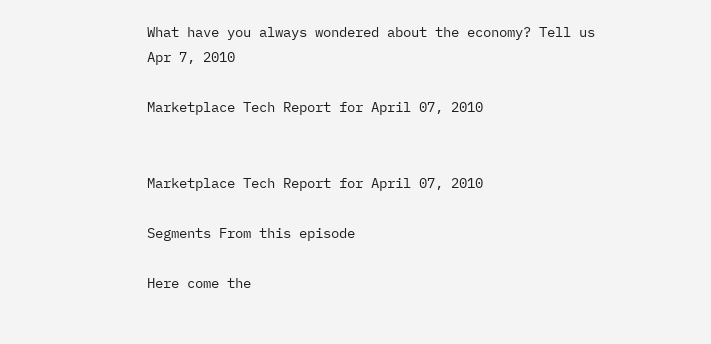What have you always wondered about the economy? Tell us
Apr 7, 2010

Marketplace Tech Report for April 07, 2010


Marketplace Tech Report for April 07, 2010

Segments From this episode

Here come the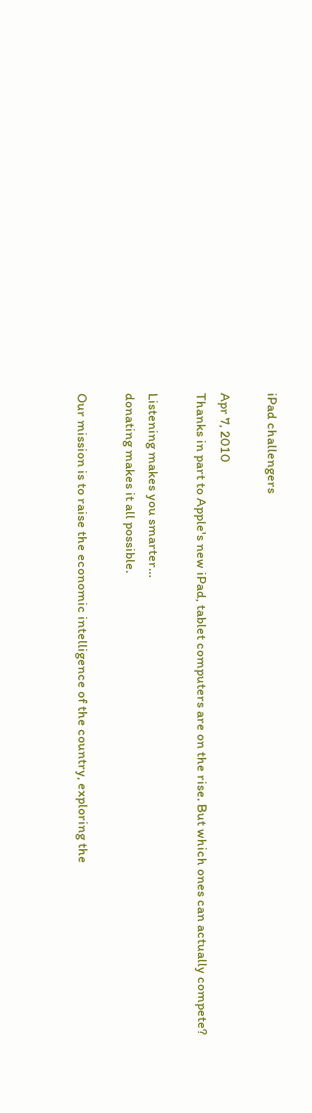iPad challengers

Apr 7, 2010
Thanks in part to Apple's new iPad, tablet computers are on the rise. But which ones can actually compete?

Listening makes you smarter…
donating makes it all possible.

Our mission is to raise the economic intelligence of the country, exploring the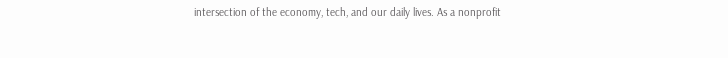intersection of the economy, tech, and our daily lives. As a nonprofit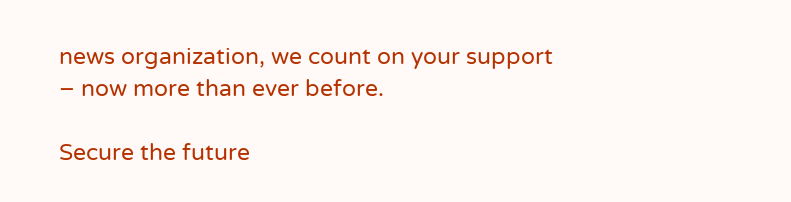news organization, we count on your support – now more than ever before.

Secure the future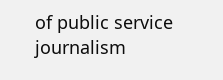of public service journalism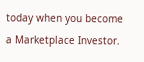today when you become a Marketplace Investor.